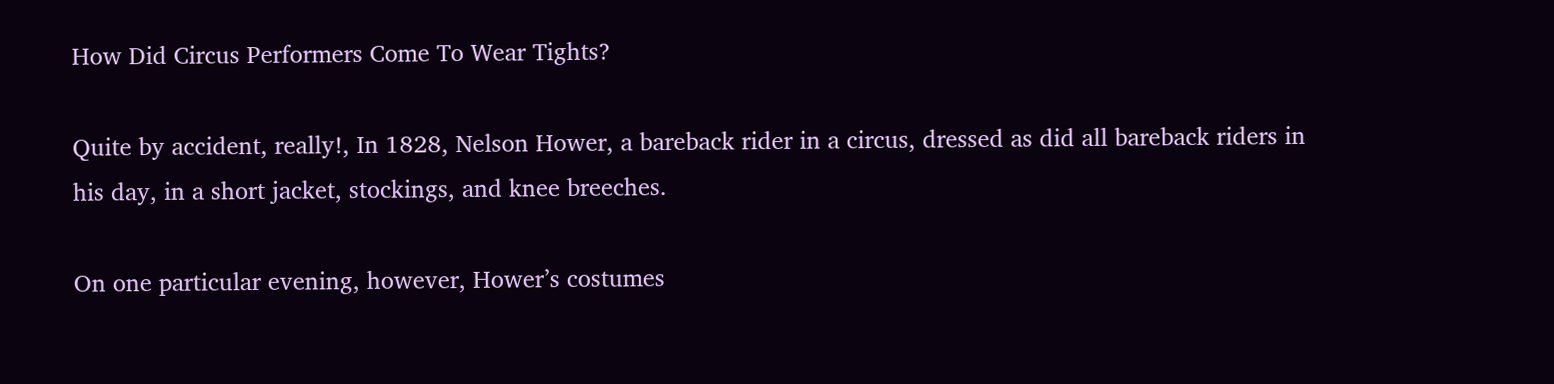How Did Circus Performers Come To Wear Tights?

Quite by accident, really!, In 1828, Nelson Hower, a bareback rider in a circus, dressed as did all bareback riders in his day, in a short jacket, stockings, and knee breeches.

On one particular evening, however, Hower’s costumes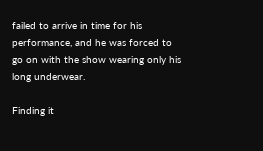failed to arrive in time for his performance, and he was forced to go on with the show wearing only his long underwear.

Finding it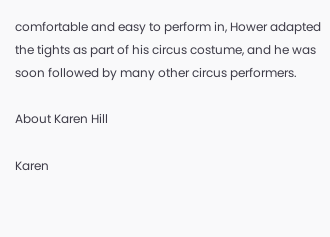comfortable and easy to perform in, Hower adapted the tights as part of his circus costume, and he was soon followed by many other circus performers.

About Karen Hill

Karen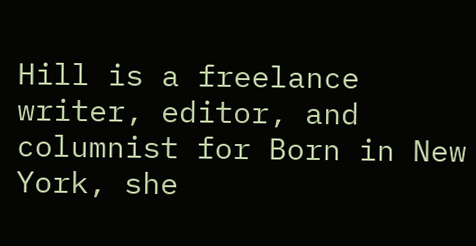Hill is a freelance writer, editor, and columnist for Born in New York, she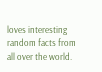loves interesting random facts from all over the world.